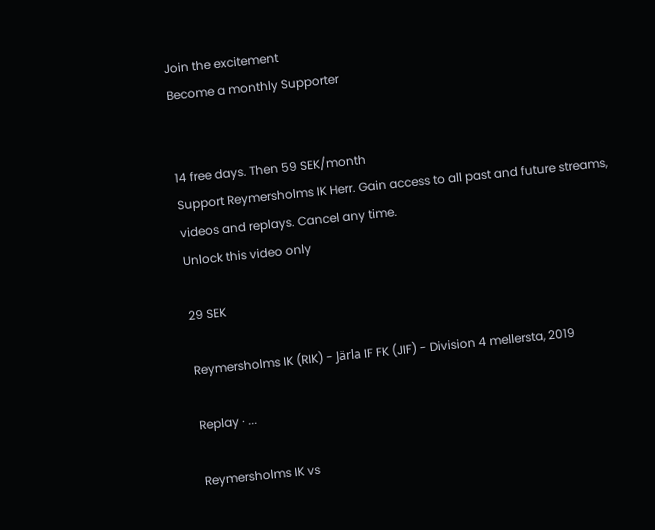Join the excitement
Become a monthly Supporter


14 free days. Then 59 SEK/month
Support Reymersholms IK Herr. Gain access to all past and future streams, videos and replays. Cancel any time.
Unlock this video only

29 SEK

Reymersholms IK (RIK) - Järla IF FK (JIF) - Division 4 mellersta, 2019

Replay · ...

Reymersholms IK vs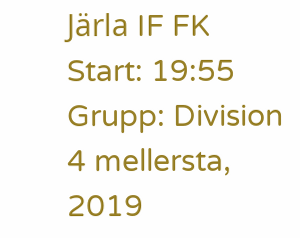Järla IF FK
Start: 19:55
Grupp: Division 4 mellersta, 2019